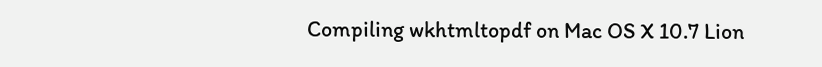Compiling wkhtmltopdf on Mac OS X 10.7 Lion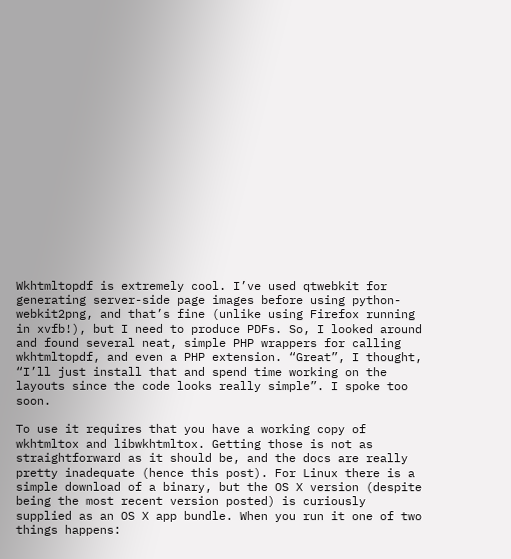Wkhtmltopdf is extremely cool. I’ve used qtwebkit for generating server-side page images before using python-webkit2png, and that’s fine (unlike using Firefox running in xvfb!), but I need to produce PDFs. So, I looked around and found several neat, simple PHP wrappers for calling wkhtmltopdf, and even a PHP extension. “Great”, I thought, “I’ll just install that and spend time working on the layouts since the code looks really simple”. I spoke too soon.

To use it requires that you have a working copy of wkhtmltox and libwkhtmltox. Getting those is not as straightforward as it should be, and the docs are really pretty inadequate (hence this post). For Linux there is a simple download of a binary, but the OS X version (despite being the most recent version posted) is curiously supplied as an OS X app bundle. When you run it one of two things happens: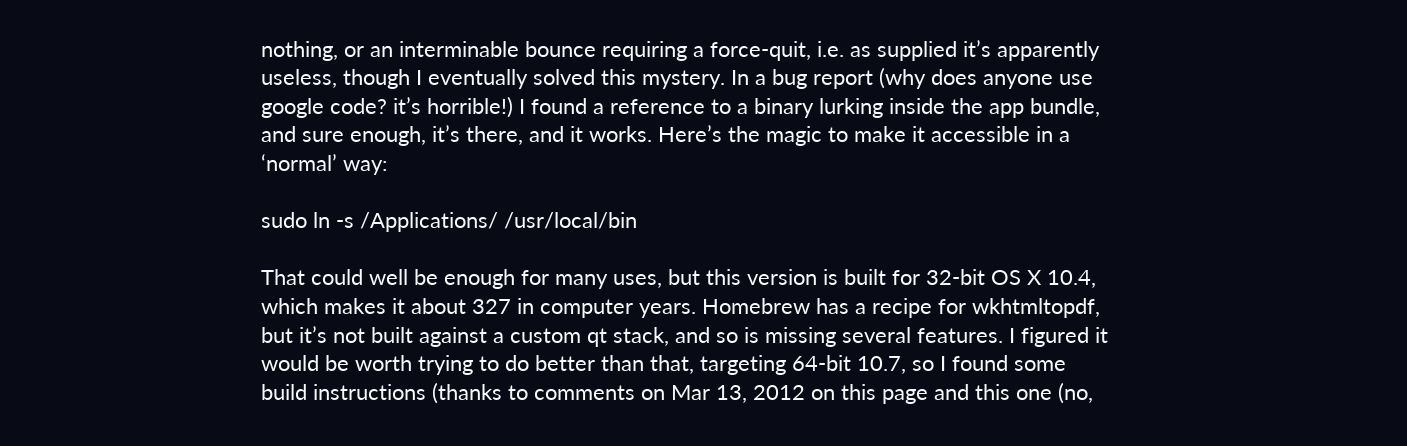nothing, or an interminable bounce requiring a force-quit, i.e. as supplied it’s apparently useless, though I eventually solved this mystery. In a bug report (why does anyone use google code? it’s horrible!) I found a reference to a binary lurking inside the app bundle, and sure enough, it’s there, and it works. Here’s the magic to make it accessible in a ‘normal’ way:

sudo ln -s /Applications/ /usr/local/bin

That could well be enough for many uses, but this version is built for 32-bit OS X 10.4, which makes it about 327 in computer years. Homebrew has a recipe for wkhtmltopdf, but it’s not built against a custom qt stack, and so is missing several features. I figured it would be worth trying to do better than that, targeting 64-bit 10.7, so I found some build instructions (thanks to comments on Mar 13, 2012 on this page and this one (no,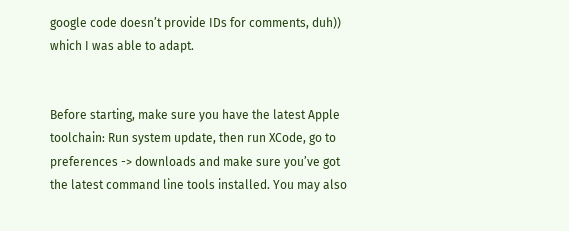google code doesn’t provide IDs for comments, duh)) which I was able to adapt.


Before starting, make sure you have the latest Apple toolchain: Run system update, then run XCode, go to preferences -> downloads and make sure you’ve got the latest command line tools installed. You may also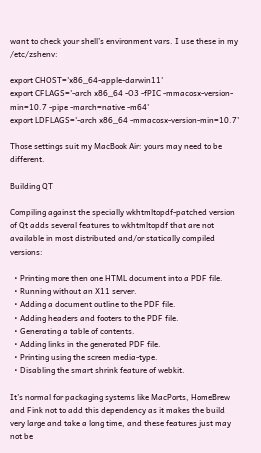want to check your shell’s environment vars. I use these in my /etc/zshenv:

export CHOST='x86_64-apple-darwin11'
export CFLAGS='-arch x86_64 -O3 -fPIC -mmacosx-version-min=10.7 -pipe -march=native -m64'
export LDFLAGS='-arch x86_64 -mmacosx-version-min=10.7'

Those settings suit my MacBook Air: yours may need to be different.

Building QT

Compiling against the specially wkhtmltopdf-patched version of Qt adds several features to wkhtmltopdf that are not available in most distributed and/or statically compiled versions:

  • Printing more then one HTML document into a PDF file.
  • Running without an X11 server.
  • Adding a document outline to the PDF file.
  • Adding headers and footers to the PDF file.
  • Generating a table of contents.
  • Adding links in the generated PDF file.
  • Printing using the screen media-type.
  • Disabling the smart shrink feature of webkit.

It’s normal for packaging systems like MacPorts, HomeBrew and Fink not to add this dependency as it makes the build very large and take a long time, and these features just may not be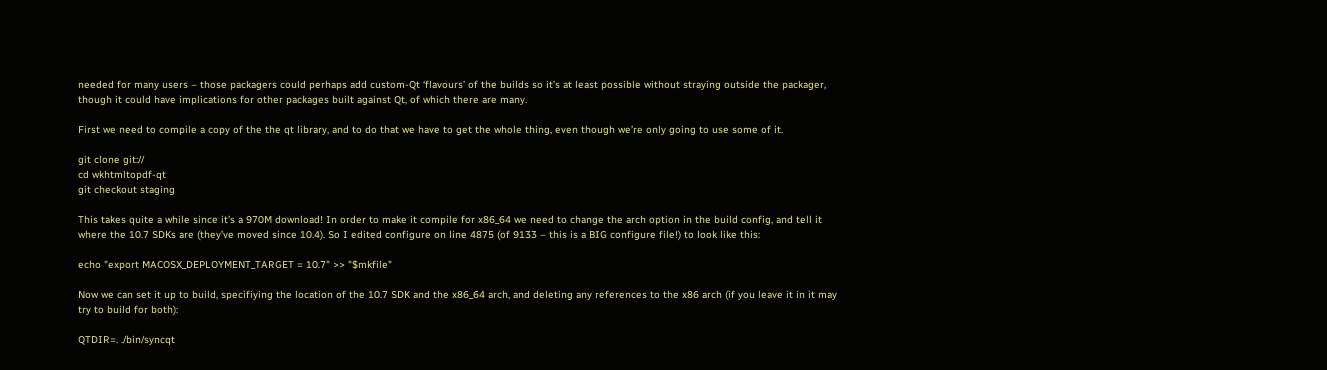needed for many users – those packagers could perhaps add custom-Qt ‘flavours’ of the builds so it’s at least possible without straying outside the packager, though it could have implications for other packages built against Qt, of which there are many.

First we need to compile a copy of the the qt library, and to do that we have to get the whole thing, even though we’re only going to use some of it.

git clone git://
cd wkhtmltopdf-qt
git checkout staging

This takes quite a while since it’s a 970M download! In order to make it compile for x86_64 we need to change the arch option in the build config, and tell it where the 10.7 SDKs are (they’ve moved since 10.4). So I edited configure on line 4875 (of 9133 – this is a BIG configure file!) to look like this:

echo "export MACOSX_DEPLOYMENT_TARGET = 10.7" >> "$mkfile"

Now we can set it up to build, specifiying the location of the 10.7 SDK and the x86_64 arch, and deleting any references to the x86 arch (if you leave it in it may try to build for both):

QTDIR=. ./bin/syncqt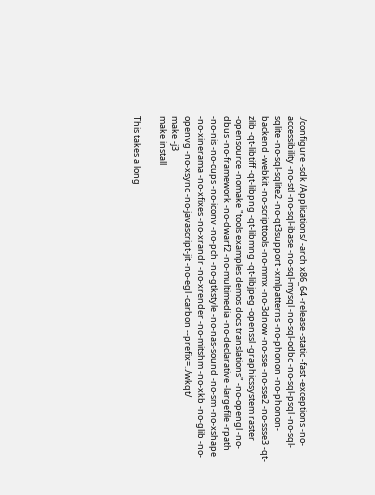./configure -sdk /Applications/ -arch x86_64 -release -static -fast -exceptions -no-accessibility -no-stl -no-sql-ibase -no-sql-mysql -no-sql-odbc -no-sql-psql -no-sql-sqlite -no-sql-sqlite2 -no-qt3support -xmlpatterns -no-phonon -no-phonon-backend -webkit -no-scripttools -no-mmx -no-3dnow -no-sse -no-sse2 -no-ssse3 -qt-zlib -qt-libtiff -qt-libpng -qt-libmng -qt-libjpeg -openssl -graphicssystem raster -opensource -nomake "tools examples demos docs translations" -no-opengl -no-dbus -no-framework -no-dwarf2 -no-multimedia -no-declarative -largefile -rpath -no-nis -no-cups -no-iconv -no-pch -no-gtkstyle -no-nas-sound -no-sm -no-xshape -no-xinerama -no-xfixes -no-xrandr -no-xrender -no-mitshm -no-xkb -no-glib -no-openvg -no-xsync -no-javascript-jit -no-egl -carbon --prefix=../wkqt/
make -j3
make install

This takes a long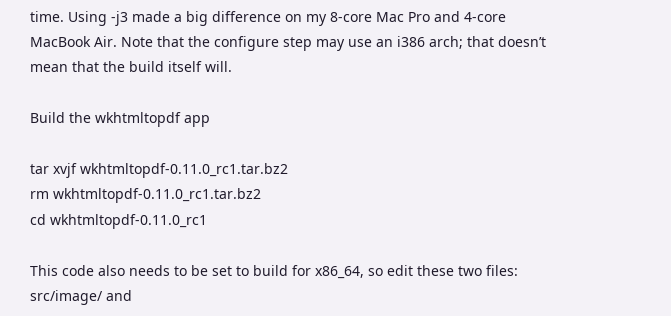time. Using -j3 made a big difference on my 8-core Mac Pro and 4-core MacBook Air. Note that the configure step may use an i386 arch; that doesn’t mean that the build itself will.

Build the wkhtmltopdf app

tar xvjf wkhtmltopdf-0.11.0_rc1.tar.bz2
rm wkhtmltopdf-0.11.0_rc1.tar.bz2
cd wkhtmltopdf-0.11.0_rc1

This code also needs to be set to build for x86_64, so edit these two files: src/image/ and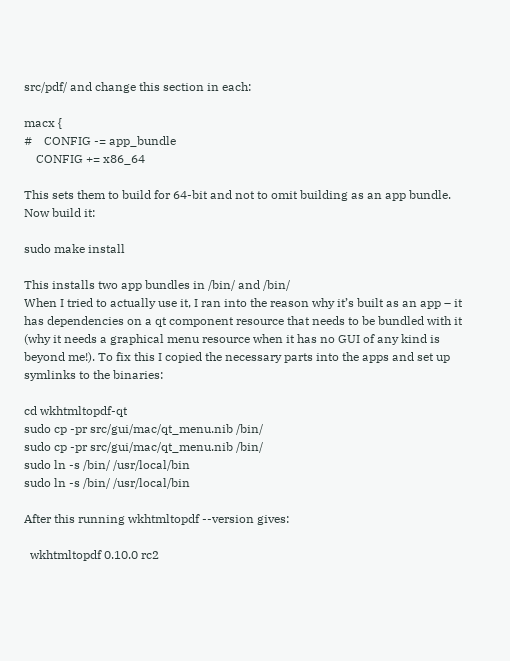src/pdf/ and change this section in each:

macx {
#    CONFIG -= app_bundle
    CONFIG += x86_64

This sets them to build for 64-bit and not to omit building as an app bundle.
Now build it:

sudo make install

This installs two app bundles in /bin/ and /bin/
When I tried to actually use it, I ran into the reason why it’s built as an app – it has dependencies on a qt component resource that needs to be bundled with it (why it needs a graphical menu resource when it has no GUI of any kind is beyond me!). To fix this I copied the necessary parts into the apps and set up symlinks to the binaries:

cd wkhtmltopdf-qt
sudo cp -pr src/gui/mac/qt_menu.nib /bin/
sudo cp -pr src/gui/mac/qt_menu.nib /bin/
sudo ln -s /bin/ /usr/local/bin
sudo ln -s /bin/ /usr/local/bin

After this running wkhtmltopdf --version gives:

  wkhtmltopdf 0.10.0 rc2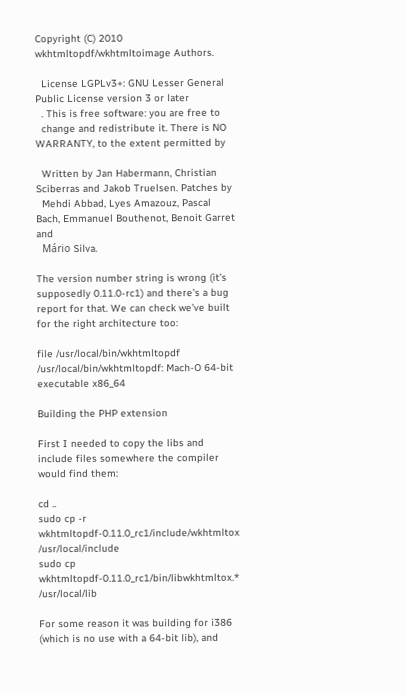Copyright (C) 2010 wkhtmltopdf/wkhtmltoimage Authors.

  License LGPLv3+: GNU Lesser General Public License version 3 or later
  . This is free software: you are free to
  change and redistribute it. There is NO WARRANTY, to the extent permitted by

  Written by Jan Habermann, Christian Sciberras and Jakob Truelsen. Patches by
  Mehdi Abbad, Lyes Amazouz, Pascal Bach, Emmanuel Bouthenot, Benoit Garret and
  Mário Silva.

The version number string is wrong (it’s supposedly 0.11.0-rc1) and there’s a bug report for that. We can check we’ve built for the right architecture too:

file /usr/local/bin/wkhtmltopdf
/usr/local/bin/wkhtmltopdf: Mach-O 64-bit executable x86_64

Building the PHP extension

First I needed to copy the libs and include files somewhere the compiler would find them:

cd ..
sudo cp -r wkhtmltopdf-0.11.0_rc1/include/wkhtmltox /usr/local/include
sudo cp wkhtmltopdf-0.11.0_rc1/bin/libwkhtmltox.* /usr/local/lib

For some reason it was building for i386 (which is no use with a 64-bit lib), and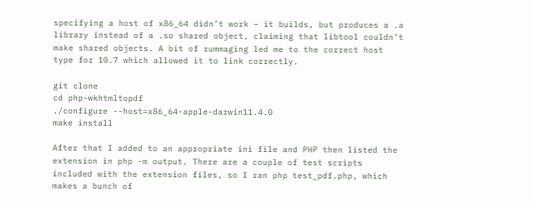specifying a host of x86_64 didn’t work – it builds, but produces a .a library instead of a .so shared object, claiming that libtool couldn’t make shared objects. A bit of rummaging led me to the correct host type for 10.7 which allowed it to link correctly.

git clone
cd php-wkhtmltopdf
./configure --host=x86_64-apple-darwin11.4.0
make install

After that I added to an appropriate ini file and PHP then listed the extension in php -m output. There are a couple of test scripts included with the extension files, so I ran php test_pdf.php, which makes a bunch of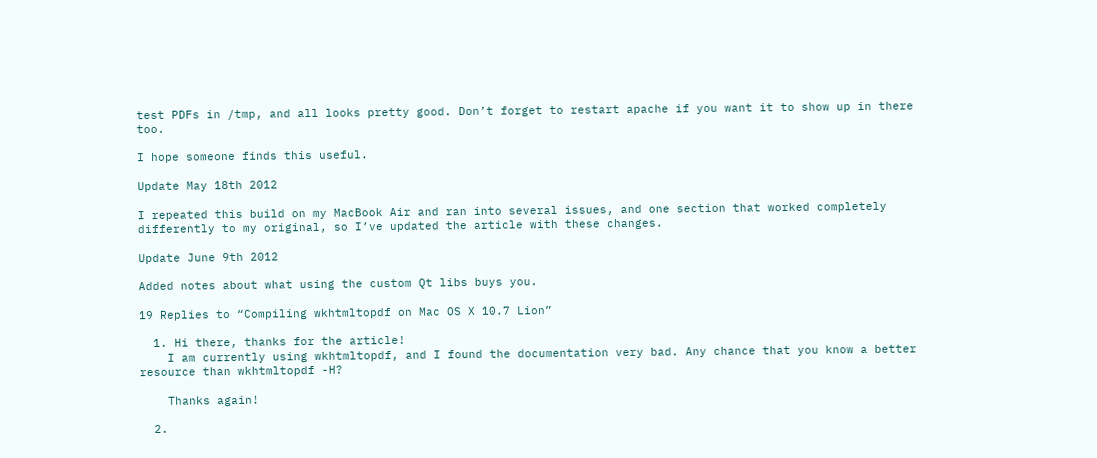test PDFs in /tmp, and all looks pretty good. Don’t forget to restart apache if you want it to show up in there too.

I hope someone finds this useful.

Update May 18th 2012

I repeated this build on my MacBook Air and ran into several issues, and one section that worked completely differently to my original, so I’ve updated the article with these changes.

Update June 9th 2012

Added notes about what using the custom Qt libs buys you.

19 Replies to “Compiling wkhtmltopdf on Mac OS X 10.7 Lion”

  1. Hi there, thanks for the article!
    I am currently using wkhtmltopdf, and I found the documentation very bad. Any chance that you know a better resource than wkhtmltopdf -H?

    Thanks again!

  2.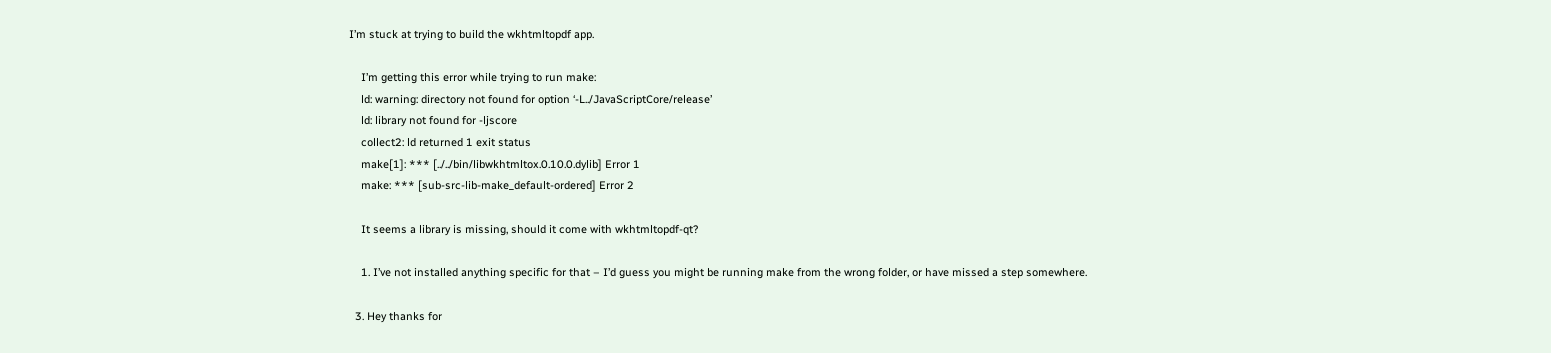I’m stuck at trying to build the wkhtmltopdf app.

    I’m getting this error while trying to run make:
    ld: warning: directory not found for option ‘-L../JavaScriptCore/release’
    ld: library not found for -ljscore
    collect2: ld returned 1 exit status
    make[1]: *** [../../bin/libwkhtmltox.0.10.0.dylib] Error 1
    make: *** [sub-src-lib-make_default-ordered] Error 2

    It seems a library is missing, should it come with wkhtmltopdf-qt?

    1. I’ve not installed anything specific for that – I’d guess you might be running make from the wrong folder, or have missed a step somewhere.

  3. Hey thanks for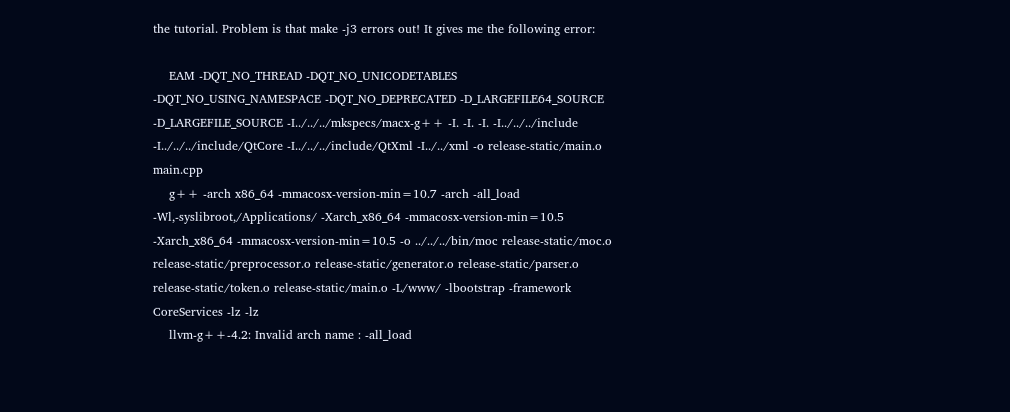the tutorial. Problem is that make -j3 errors out! It gives me the following error:

    EAM -DQT_NO_THREAD -DQT_NO_UNICODETABLES -DQT_NO_USING_NAMESPACE -DQT_NO_DEPRECATED -D_LARGEFILE64_SOURCE -D_LARGEFILE_SOURCE -I../../../mkspecs/macx-g++ -I. -I. -I. -I../../../include -I../../../include/QtCore -I../../../include/QtXml -I../../xml -o release-static/main.o main.cpp
    g++ -arch x86_64 -mmacosx-version-min=10.7 -arch -all_load -Wl,-syslibroot,/Applications/ -Xarch_x86_64 -mmacosx-version-min=10.5 -Xarch_x86_64 -mmacosx-version-min=10.5 -o ../../../bin/moc release-static/moc.o release-static/preprocessor.o release-static/generator.o release-static/parser.o release-static/token.o release-static/main.o -L/www/ -lbootstrap -framework CoreServices -lz -lz
    llvm-g++-4.2: Invalid arch name : -all_load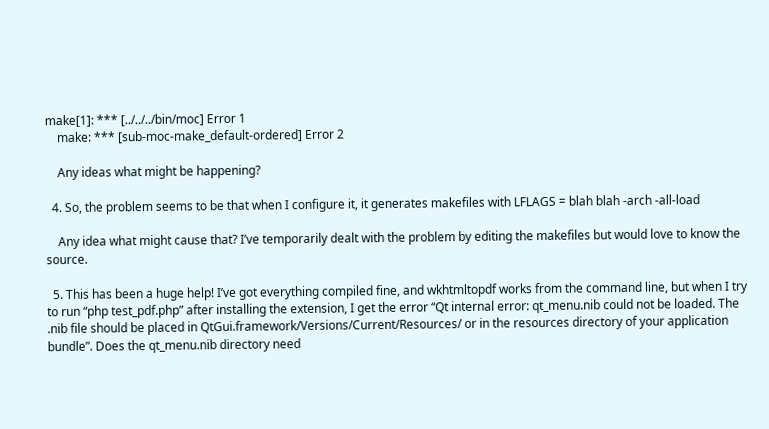make[1]: *** [../../../bin/moc] Error 1
    make: *** [sub-moc-make_default-ordered] Error 2

    Any ideas what might be happening?

  4. So, the problem seems to be that when I configure it, it generates makefiles with LFLAGS = blah blah -arch -all-load

    Any idea what might cause that? I’ve temporarily dealt with the problem by editing the makefiles but would love to know the source.

  5. This has been a huge help! I’ve got everything compiled fine, and wkhtmltopdf works from the command line, but when I try to run “php test_pdf.php” after installing the extension, I get the error “Qt internal error: qt_menu.nib could not be loaded. The .nib file should be placed in QtGui.framework/Versions/Current/Resources/ or in the resources directory of your application bundle”. Does the qt_menu.nib directory need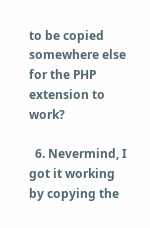to be copied somewhere else for the PHP extension to work?

  6. Nevermind, I got it working by copying the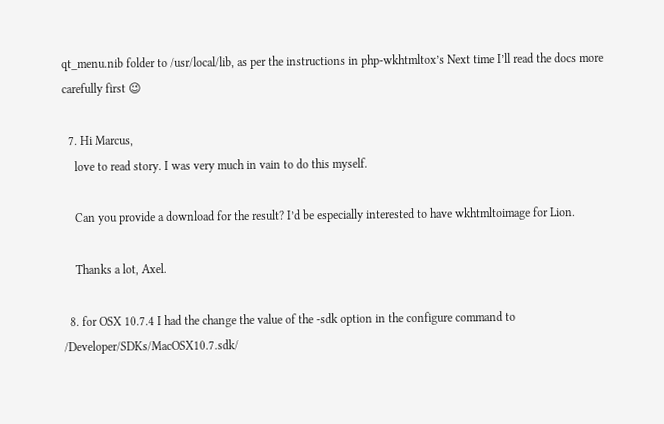qt_menu.nib folder to /usr/local/lib, as per the instructions in php-wkhtmltox’s Next time I’ll read the docs more carefully first 😉

  7. Hi Marcus,
    love to read story. I was very much in vain to do this myself.

    Can you provide a download for the result? I’d be especially interested to have wkhtmltoimage for Lion.

    Thanks a lot, Axel.

  8. for OSX 10.7.4 I had the change the value of the -sdk option in the configure command to /Developer/SDKs/MacOSX10.7.sdk/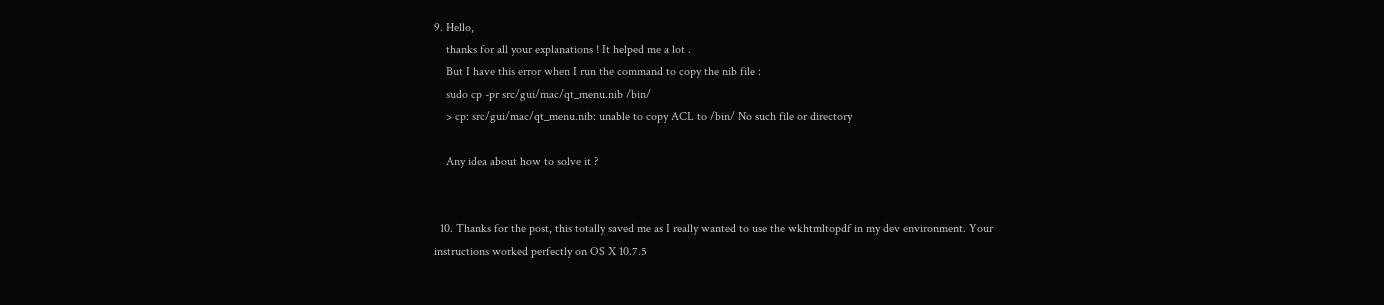9. Hello,
    thanks for all your explanations ! It helped me a lot .
    But I have this error when I run the command to copy the nib file :
    sudo cp -pr src/gui/mac/qt_menu.nib /bin/
    > cp: src/gui/mac/qt_menu.nib: unable to copy ACL to /bin/ No such file or directory

    Any idea about how to solve it ?


  10. Thanks for the post, this totally saved me as I really wanted to use the wkhtmltopdf in my dev environment. Your instructions worked perfectly on OS X 10.7.5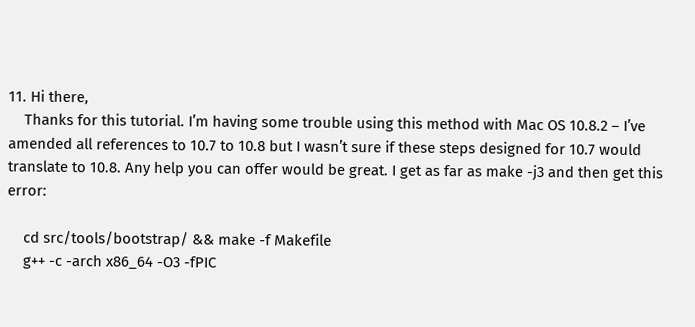11. Hi there,
    Thanks for this tutorial. I’m having some trouble using this method with Mac OS 10.8.2 – I’ve amended all references to 10.7 to 10.8 but I wasn’t sure if these steps designed for 10.7 would translate to 10.8. Any help you can offer would be great. I get as far as make -j3 and then get this error:

    cd src/tools/bootstrap/ && make -f Makefile
    g++ -c -arch x86_64 -O3 -fPIC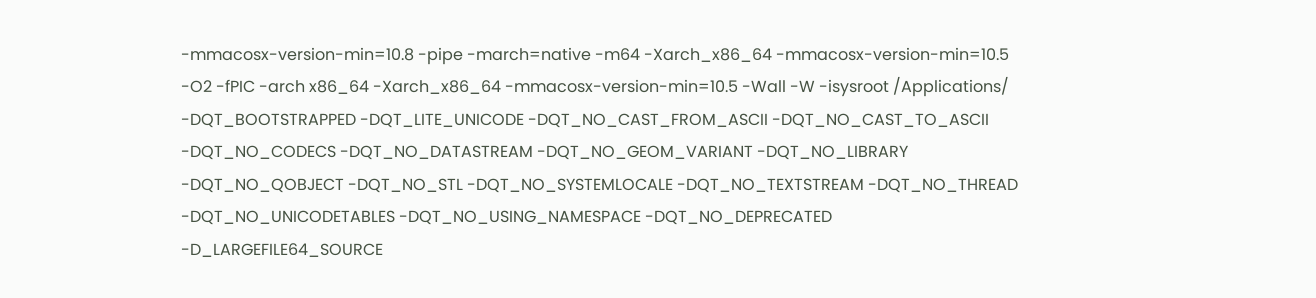-mmacosx-version-min=10.8 -pipe -march=native -m64 -Xarch_x86_64 -mmacosx-version-min=10.5 -O2 -fPIC -arch x86_64 -Xarch_x86_64 -mmacosx-version-min=10.5 -Wall -W -isysroot /Applications/ -DQT_BOOTSTRAPPED -DQT_LITE_UNICODE -DQT_NO_CAST_FROM_ASCII -DQT_NO_CAST_TO_ASCII -DQT_NO_CODECS -DQT_NO_DATASTREAM -DQT_NO_GEOM_VARIANT -DQT_NO_LIBRARY -DQT_NO_QOBJECT -DQT_NO_STL -DQT_NO_SYSTEMLOCALE -DQT_NO_TEXTSTREAM -DQT_NO_THREAD -DQT_NO_UNICODETABLES -DQT_NO_USING_NAMESPACE -DQT_NO_DEPRECATED -D_LARGEFILE64_SOURCE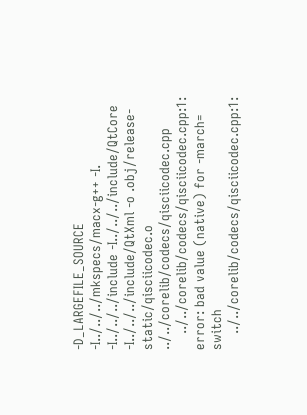-D_LARGEFILE_SOURCE -I../../../mkspecs/macx-g++ -I. -I../../../include -I../../../include/QtCore -I../../../include/QtXml -o .obj/release-static/qisciicodec.o ../../corelib/codecs/qisciicodec.cpp
    ../../corelib/codecs/qisciicodec.cpp:1: error: bad value (native) for -march= switch
    ../../corelib/codecs/qisciicodec.cpp:1: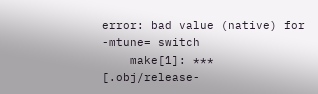error: bad value (native) for -mtune= switch
    make[1]: *** [.obj/release-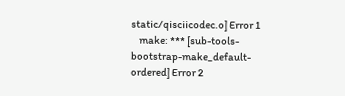static/qisciicodec.o] Error 1
    make: *** [sub-tools-bootstrap-make_default-ordered] Error 2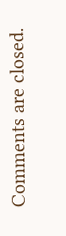Comments are closed.